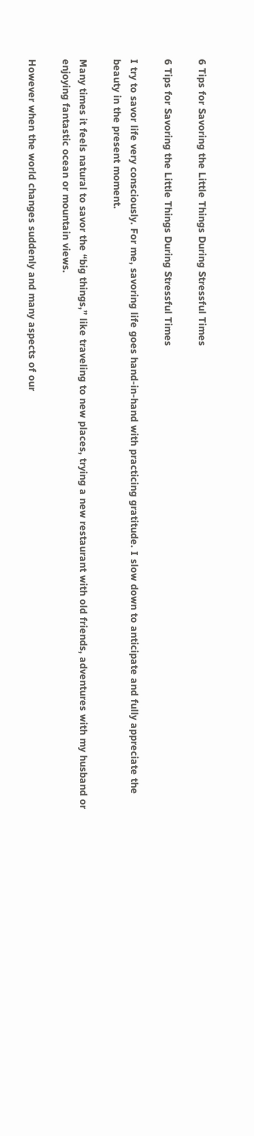6 Tips for Savoring the Little Things During Stressful Times

6 Tips for Savoring the Little Things During Stressful Times

I try to savor life very consciously. For me, savoring life goes hand-in-hand with practicing gratitude. I slow down to anticipate and fully appreciate the beauty in the present moment.

Many times it feels natural to savor the “big things,” like traveling to new places, trying a new restaurant with old friends, adventures with my husband or enjoying fantastic ocean or mountain views.

However when the world changes suddenly and many aspects of our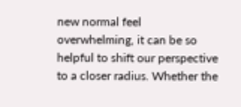new normal feel overwhelming, it can be so helpful to shift our perspective to a closer radius. Whether the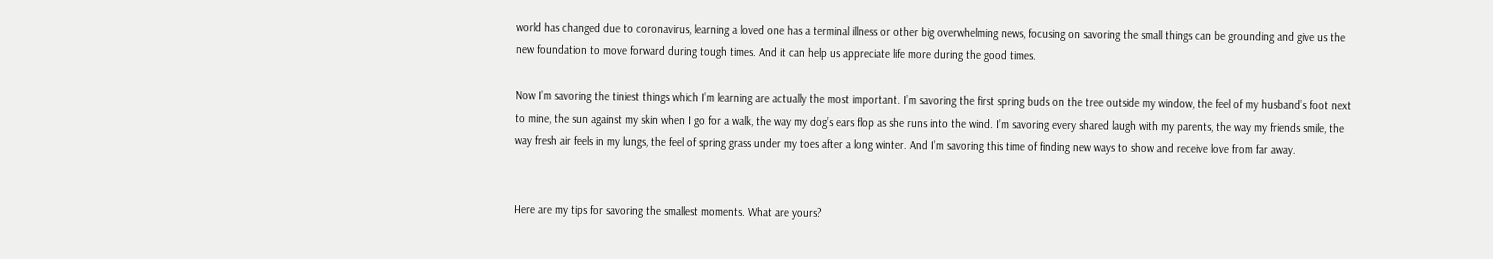world has changed due to coronavirus, learning a loved one has a terminal illness or other big overwhelming news, focusing on savoring the small things can be grounding and give us the new foundation to move forward during tough times. And it can help us appreciate life more during the good times.

Now I’m savoring the tiniest things which I’m learning are actually the most important. I’m savoring the first spring buds on the tree outside my window, the feel of my husband’s foot next to mine, the sun against my skin when I go for a walk, the way my dog’s ears flop as she runs into the wind. I’m savoring every shared laugh with my parents, the way my friends smile, the way fresh air feels in my lungs, the feel of spring grass under my toes after a long winter. And I’m savoring this time of finding new ways to show and receive love from far away.


Here are my tips for savoring the smallest moments. What are yours?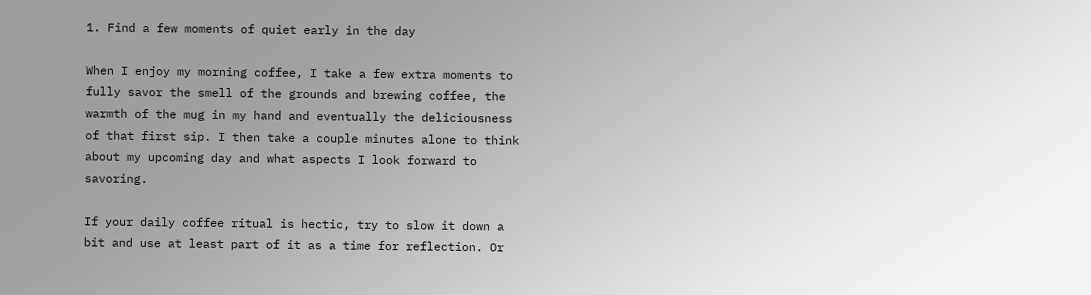1. Find a few moments of quiet early in the day

When I enjoy my morning coffee, I take a few extra moments to fully savor the smell of the grounds and brewing coffee, the warmth of the mug in my hand and eventually the deliciousness of that first sip. I then take a couple minutes alone to think about my upcoming day and what aspects I look forward to savoring.

If your daily coffee ritual is hectic, try to slow it down a bit and use at least part of it as a time for reflection. Or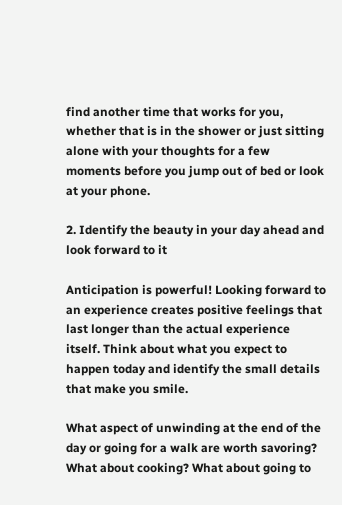find another time that works for you, whether that is in the shower or just sitting alone with your thoughts for a few moments before you jump out of bed or look at your phone.

2. Identify the beauty in your day ahead and look forward to it

Anticipation is powerful! Looking forward to an experience creates positive feelings that last longer than the actual experience itself. Think about what you expect to happen today and identify the small details that make you smile.

What aspect of unwinding at the end of the day or going for a walk are worth savoring? What about cooking? What about going to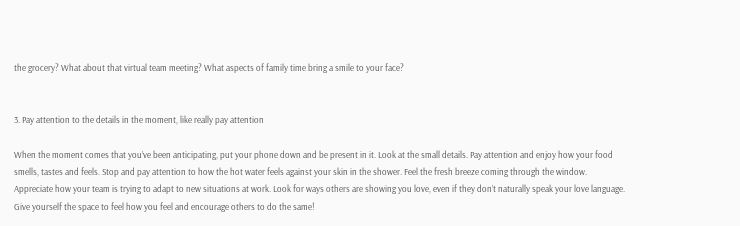the grocery? What about that virtual team meeting? What aspects of family time bring a smile to your face?


3. Pay attention to the details in the moment, like really pay attention

When the moment comes that you’ve been anticipating, put your phone down and be present in it. Look at the small details. Pay attention and enjoy how your food smells, tastes and feels. Stop and pay attention to how the hot water feels against your skin in the shower. Feel the fresh breeze coming through the window. Appreciate how your team is trying to adapt to new situations at work. Look for ways others are showing you love, even if they don’t naturally speak your love language. Give yourself the space to feel how you feel and encourage others to do the same!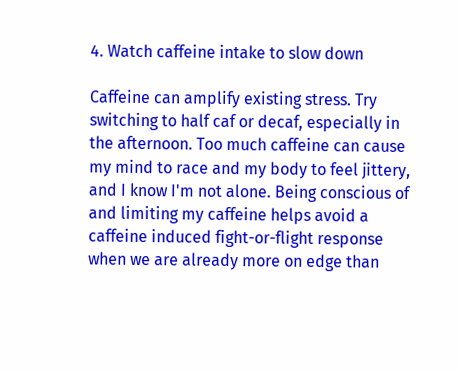4. Watch caffeine intake to slow down

Caffeine can amplify existing stress. Try switching to half caf or decaf, especially in the afternoon. Too much caffeine can cause my mind to race and my body to feel jittery, and I know I'm not alone. Being conscious of and limiting my caffeine helps avoid a caffeine induced fight-or-flight response when we are already more on edge than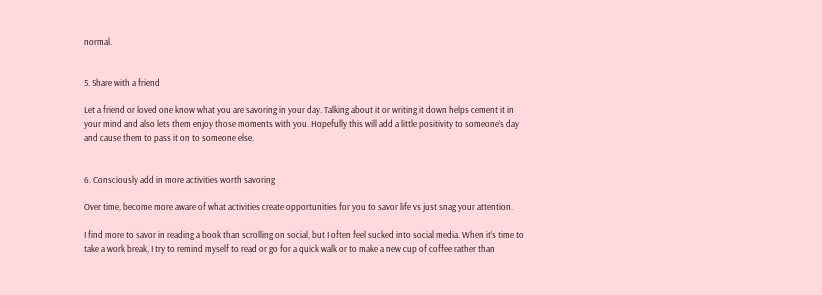normal.


5. Share with a friend

Let a friend or loved one know what you are savoring in your day. Talking about it or writing it down helps cement it in your mind and also lets them enjoy those moments with you. Hopefully this will add a little positivity to someone’s day and cause them to pass it on to someone else.


6. Consciously add in more activities worth savoring

Over time, become more aware of what activities create opportunities for you to savor life vs just snag your attention.

I find more to savor in reading a book than scrolling on social, but I often feel sucked into social media. When it’s time to take a work break, I try to remind myself to read or go for a quick walk or to make a new cup of coffee rather than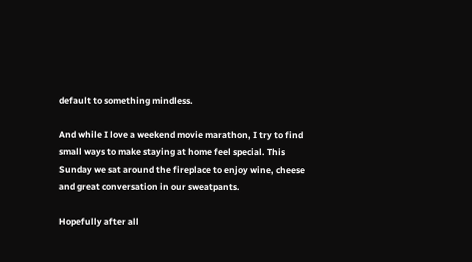default to something mindless.

And while I love a weekend movie marathon, I try to find small ways to make staying at home feel special. This Sunday we sat around the fireplace to enjoy wine, cheese and great conversation in our sweatpants.

Hopefully after all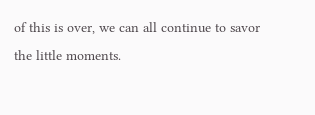of this is over, we can all continue to savor the little moments.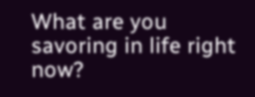What are you savoring in life right now?